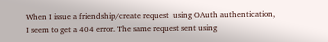When I issue a friendship/create request  using OAuth authentication,
I seem to get a 404 error. The same request sent using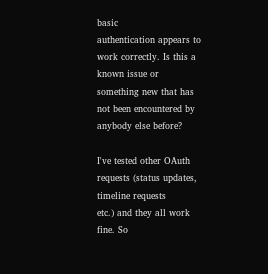basic
authentication appears to work correctly. Is this a known issue or
something new that has not been encountered by anybody else before?

I've tested other OAuth requests (status updates, timeline requests
etc.) and they all work fine. So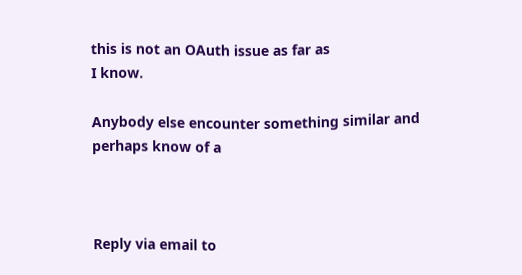this is not an OAuth issue as far as
I know.

Anybody else encounter something similar and perhaps know of a



Reply via email to